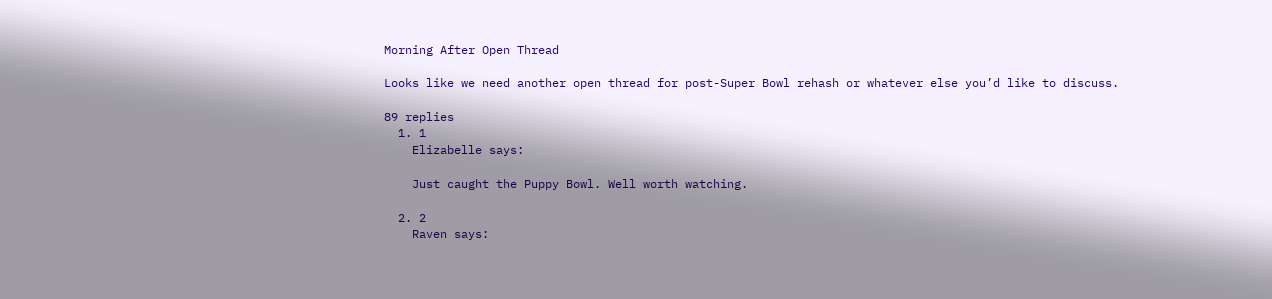Morning After Open Thread

Looks like we need another open thread for post-Super Bowl rehash or whatever else you’d like to discuss.

89 replies
  1. 1
    Elizabelle says:

    Just caught the Puppy Bowl. Well worth watching.

  2. 2
    Raven says: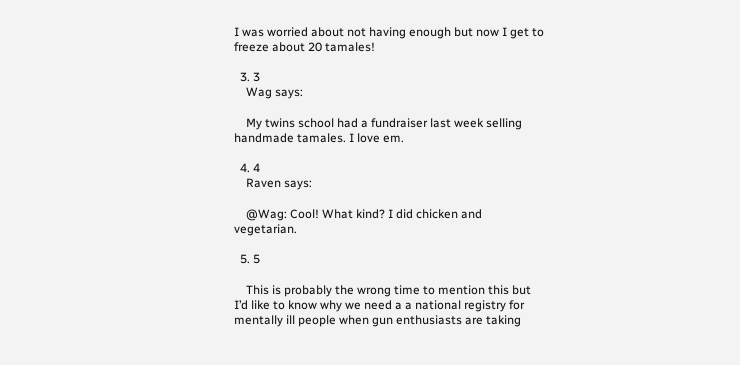I was worried about not having enough but now I get to freeze about 20 tamales!

  3. 3
    Wag says:

    My twins school had a fundraiser last week selling handmade tamales. I love em.

  4. 4
    Raven says:

    @Wag: Cool! What kind? I did chicken and vegetarian.

  5. 5

    This is probably the wrong time to mention this but I’d like to know why we need a a national registry for mentally ill people when gun enthusiasts are taking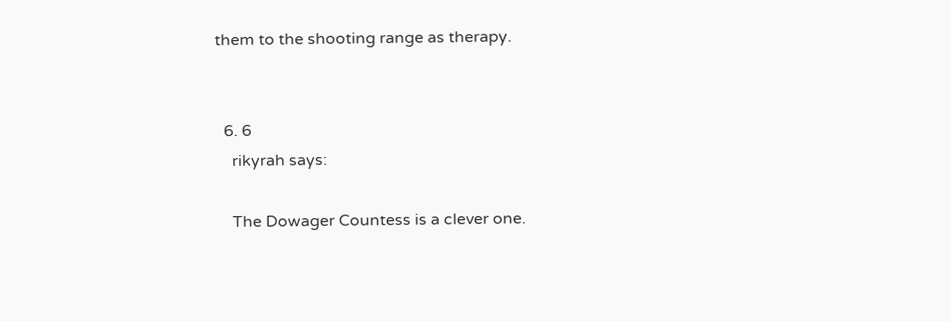them to the shooting range as therapy.


  6. 6
    rikyrah says:

    The Dowager Countess is a clever one.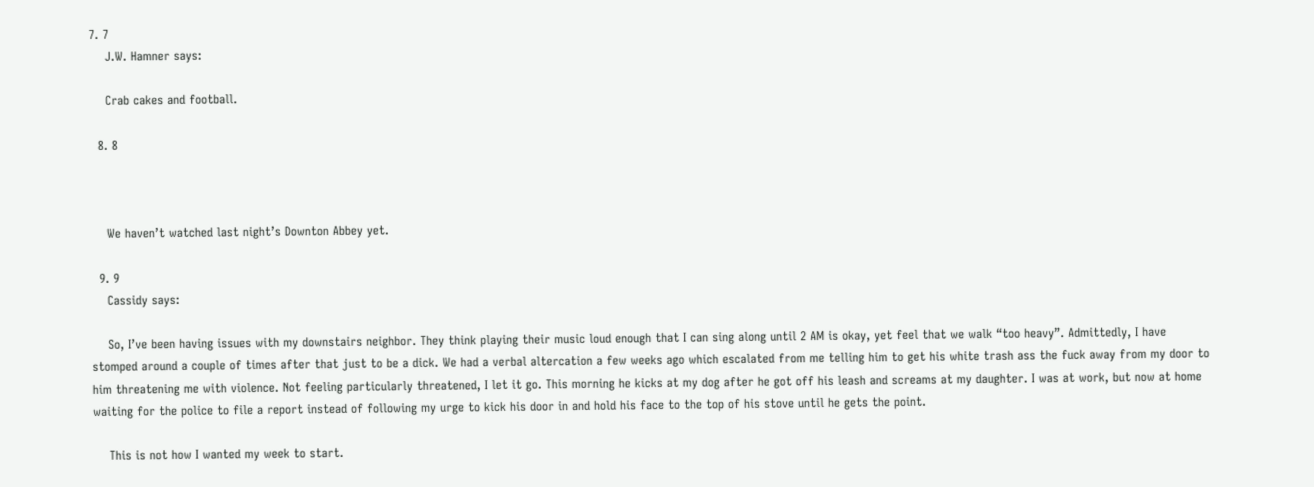7. 7
    J.W. Hamner says:

    Crab cakes and football.

  8. 8



    We haven’t watched last night’s Downton Abbey yet.

  9. 9
    Cassidy says:

    So, I’ve been having issues with my downstairs neighbor. They think playing their music loud enough that I can sing along until 2 AM is okay, yet feel that we walk “too heavy”. Admittedly, I have stomped around a couple of times after that just to be a dick. We had a verbal altercation a few weeks ago which escalated from me telling him to get his white trash ass the fuck away from my door to him threatening me with violence. Not feeling particularly threatened, I let it go. This morning he kicks at my dog after he got off his leash and screams at my daughter. I was at work, but now at home waiting for the police to file a report instead of following my urge to kick his door in and hold his face to the top of his stove until he gets the point.

    This is not how I wanted my week to start.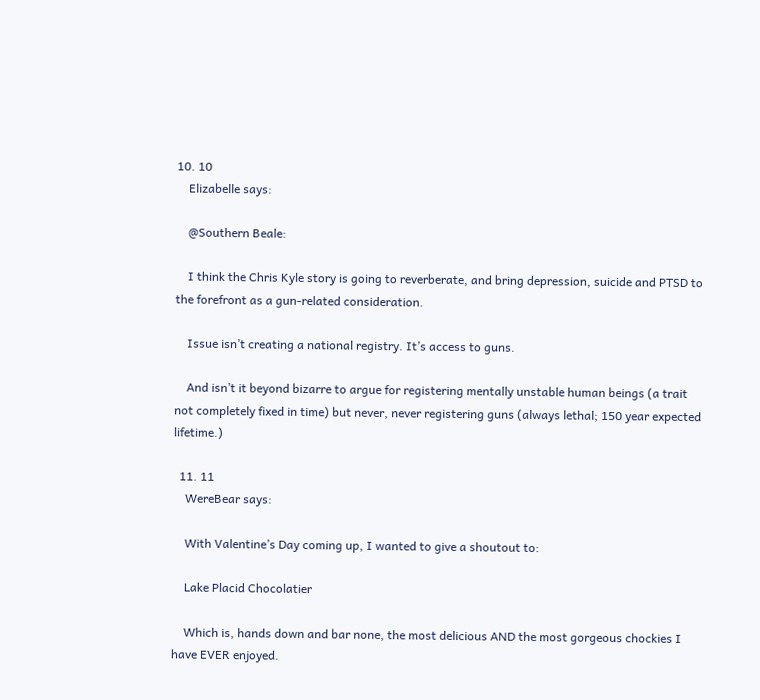10. 10
    Elizabelle says:

    @Southern Beale:

    I think the Chris Kyle story is going to reverberate, and bring depression, suicide and PTSD to the forefront as a gun-related consideration.

    Issue isn’t creating a national registry. It’s access to guns.

    And isn’t it beyond bizarre to argue for registering mentally unstable human beings (a trait not completely fixed in time) but never, never registering guns (always lethal; 150 year expected lifetime.)

  11. 11
    WereBear says:

    With Valentine’s Day coming up, I wanted to give a shoutout to:

    Lake Placid Chocolatier

    Which is, hands down and bar none, the most delicious AND the most gorgeous chockies I have EVER enjoyed.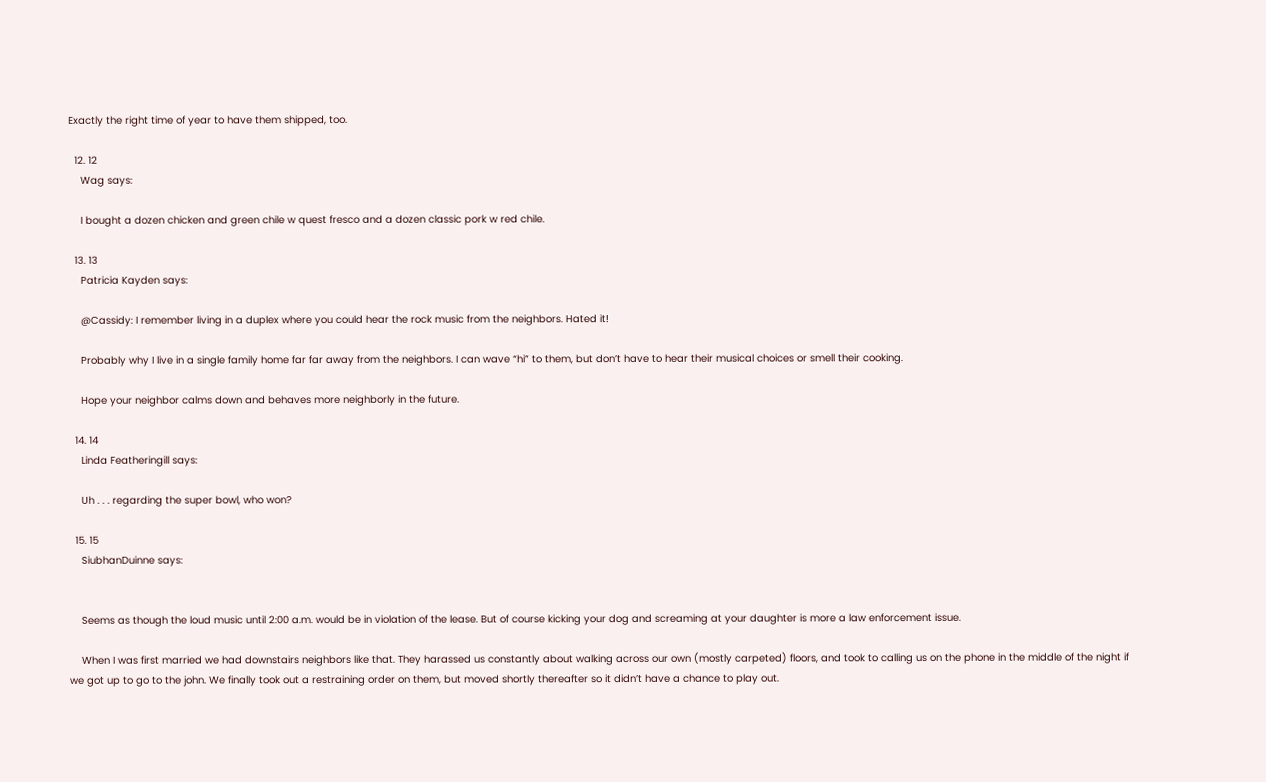Exactly the right time of year to have them shipped, too.

  12. 12
    Wag says:

    I bought a dozen chicken and green chile w quest fresco and a dozen classic pork w red chile.

  13. 13
    Patricia Kayden says:

    @Cassidy: I remember living in a duplex where you could hear the rock music from the neighbors. Hated it!

    Probably why I live in a single family home far far away from the neighbors. I can wave “hi” to them, but don’t have to hear their musical choices or smell their cooking.

    Hope your neighbor calms down and behaves more neighborly in the future.

  14. 14
    Linda Featheringill says:

    Uh . . . regarding the super bowl, who won?

  15. 15
    SiubhanDuinne says:


    Seems as though the loud music until 2:00 a.m. would be in violation of the lease. But of course kicking your dog and screaming at your daughter is more a law enforcement issue.

    When I was first married we had downstairs neighbors like that. They harassed us constantly about walking across our own (mostly carpeted) floors, and took to calling us on the phone in the middle of the night if we got up to go to the john. We finally took out a restraining order on them, but moved shortly thereafter so it didn’t have a chance to play out.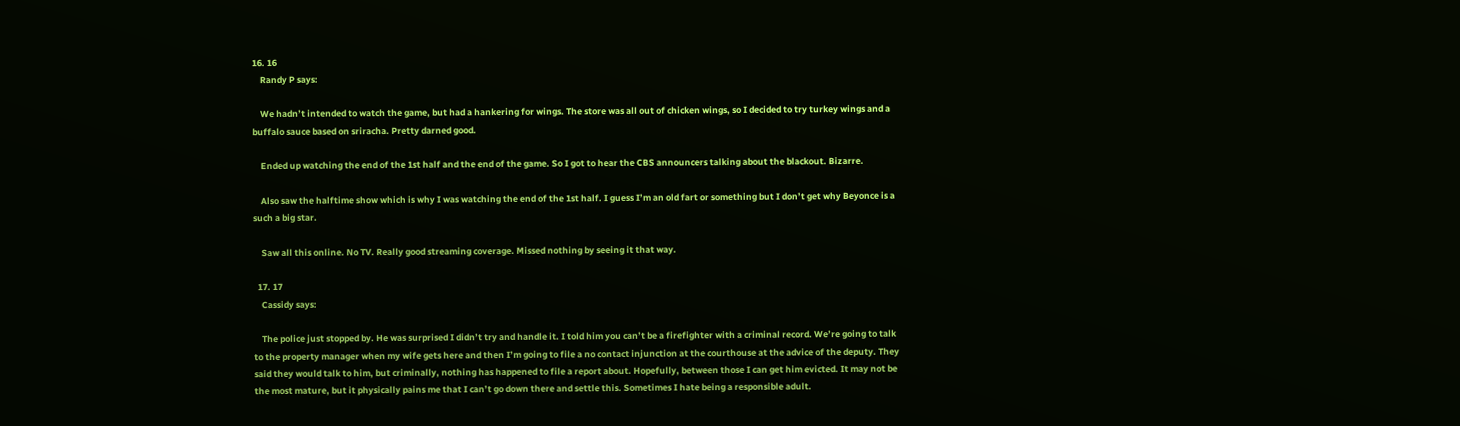16. 16
    Randy P says:

    We hadn’t intended to watch the game, but had a hankering for wings. The store was all out of chicken wings, so I decided to try turkey wings and a buffalo sauce based on sriracha. Pretty darned good.

    Ended up watching the end of the 1st half and the end of the game. So I got to hear the CBS announcers talking about the blackout. Bizarre.

    Also saw the halftime show which is why I was watching the end of the 1st half. I guess I’m an old fart or something but I don’t get why Beyonce is a such a big star.

    Saw all this online. No TV. Really good streaming coverage. Missed nothing by seeing it that way.

  17. 17
    Cassidy says:

    The police just stopped by. He was surprised I didn’t try and handle it. I told him you can’t be a firefighter with a criminal record. We’re going to talk to the property manager when my wife gets here and then I’m going to file a no contact injunction at the courthouse at the advice of the deputy. They said they would talk to him, but criminally, nothing has happened to file a report about. Hopefully, between those I can get him evicted. It may not be the most mature, but it physically pains me that I can’t go down there and settle this. Sometimes I hate being a responsible adult.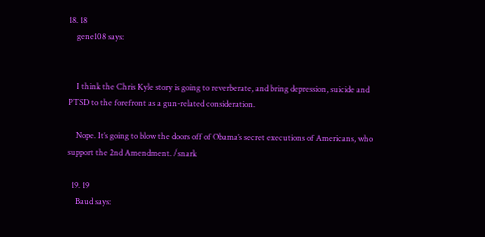18. 18
    gene108 says:


    I think the Chris Kyle story is going to reverberate, and bring depression, suicide and PTSD to the forefront as a gun-related consideration.

    Nope. It’s going to blow the doors off of Obama’s secret executions of Americans, who support the 2nd Amendment. /snark

  19. 19
    Baud says: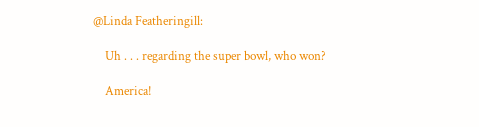@Linda Featheringill:

    Uh . . . regarding the super bowl, who won?

    America!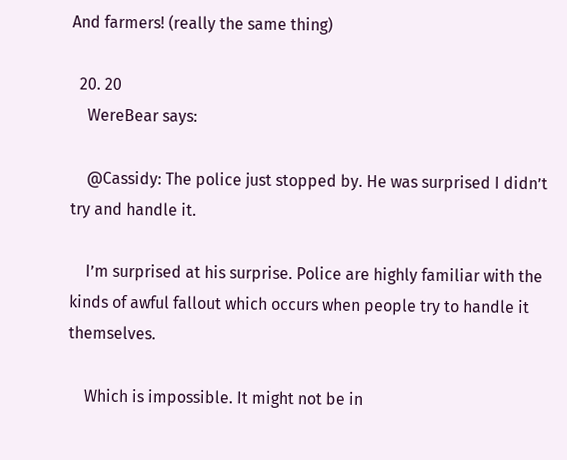And farmers! (really the same thing)

  20. 20
    WereBear says:

    @Cassidy: The police just stopped by. He was surprised I didn’t try and handle it.

    I’m surprised at his surprise. Police are highly familiar with the kinds of awful fallout which occurs when people try to handle it themselves.

    Which is impossible. It might not be in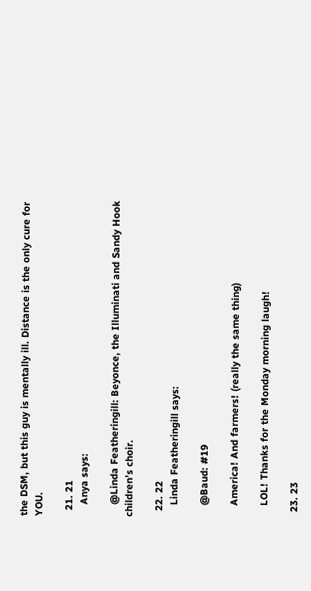the DSM, but this guy is mentally ill. Distance is the only cure for YOU.

  21. 21
    Anya says:

    @Linda Featheringill: Beyonce, the Illuminati and Sandy Hook children’s choir.

  22. 22
    Linda Featheringill says:

    @Baud: #19

    America! And farmers! (really the same thing)

    LOL! Thanks for the Monday morning laugh!

  23. 23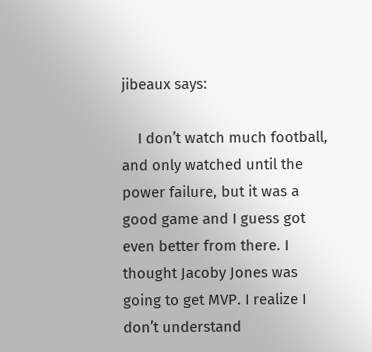jibeaux says:

    I don’t watch much football, and only watched until the power failure, but it was a good game and I guess got even better from there. I thought Jacoby Jones was going to get MVP. I realize I don’t understand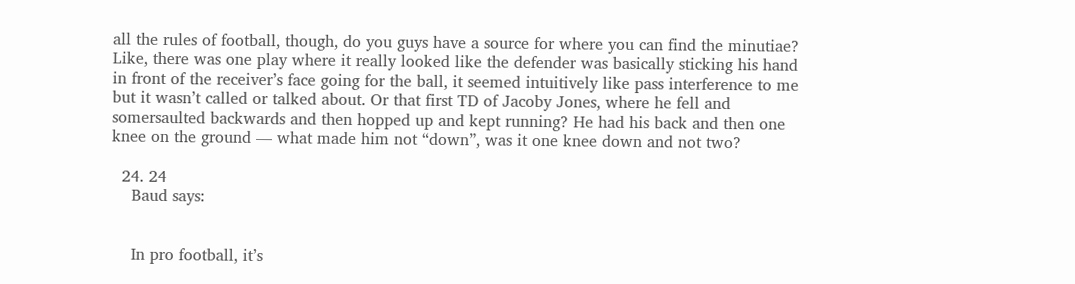all the rules of football, though, do you guys have a source for where you can find the minutiae? Like, there was one play where it really looked like the defender was basically sticking his hand in front of the receiver’s face going for the ball, it seemed intuitively like pass interference to me but it wasn’t called or talked about. Or that first TD of Jacoby Jones, where he fell and somersaulted backwards and then hopped up and kept running? He had his back and then one knee on the ground — what made him not “down”, was it one knee down and not two?

  24. 24
    Baud says:


    In pro football, it’s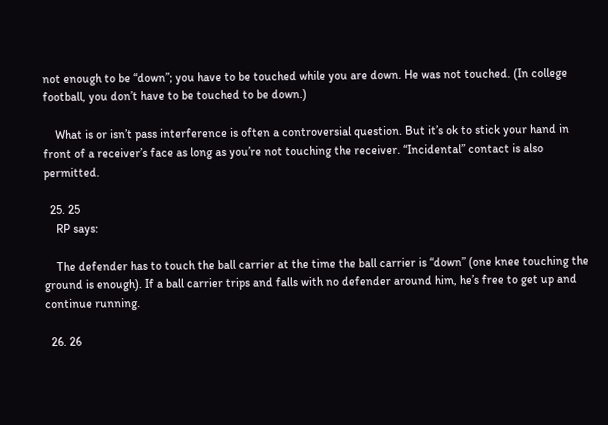not enough to be “down”; you have to be touched while you are down. He was not touched. (In college football, you don’t have to be touched to be down.)

    What is or isn’t pass interference is often a controversial question. But it’s ok to stick your hand in front of a receiver’s face as long as you’re not touching the receiver. “Incidental” contact is also permitted.

  25. 25
    RP says:

    The defender has to touch the ball carrier at the time the ball carrier is “down” (one knee touching the ground is enough). If a ball carrier trips and falls with no defender around him, he’s free to get up and continue running.

  26. 26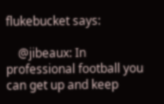flukebucket says:

    @jibeaux: In professional football you can get up and keep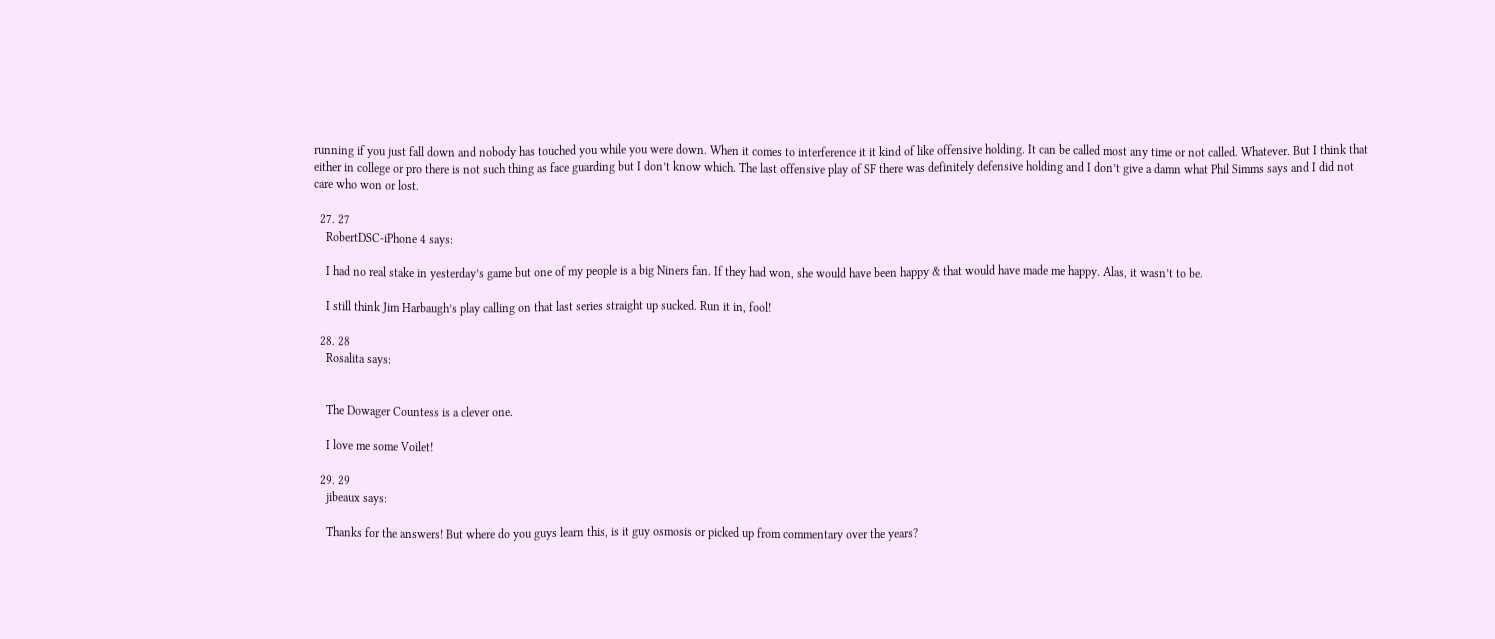running if you just fall down and nobody has touched you while you were down. When it comes to interference it it kind of like offensive holding. It can be called most any time or not called. Whatever. But I think that either in college or pro there is not such thing as face guarding but I don’t know which. The last offensive play of SF there was definitely defensive holding and I don’t give a damn what Phil Simms says and I did not care who won or lost.

  27. 27
    RobertDSC-iPhone 4 says:

    I had no real stake in yesterday’s game but one of my people is a big Niners fan. If they had won, she would have been happy & that would have made me happy. Alas, it wasn’t to be.

    I still think Jim Harbaugh’s play calling on that last series straight up sucked. Run it in, fool!

  28. 28
    Rosalita says:


    The Dowager Countess is a clever one.

    I love me some Voilet!

  29. 29
    jibeaux says:

    Thanks for the answers! But where do you guys learn this, is it guy osmosis or picked up from commentary over the years?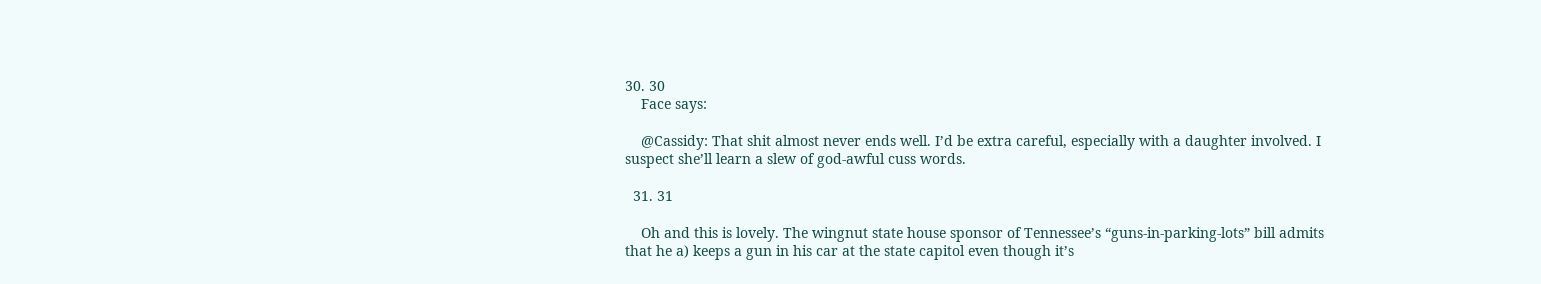30. 30
    Face says:

    @Cassidy: That shit almost never ends well. I’d be extra careful, especially with a daughter involved. I suspect she’ll learn a slew of god-awful cuss words.

  31. 31

    Oh and this is lovely. The wingnut state house sponsor of Tennessee’s “guns-in-parking-lots” bill admits that he a) keeps a gun in his car at the state capitol even though it’s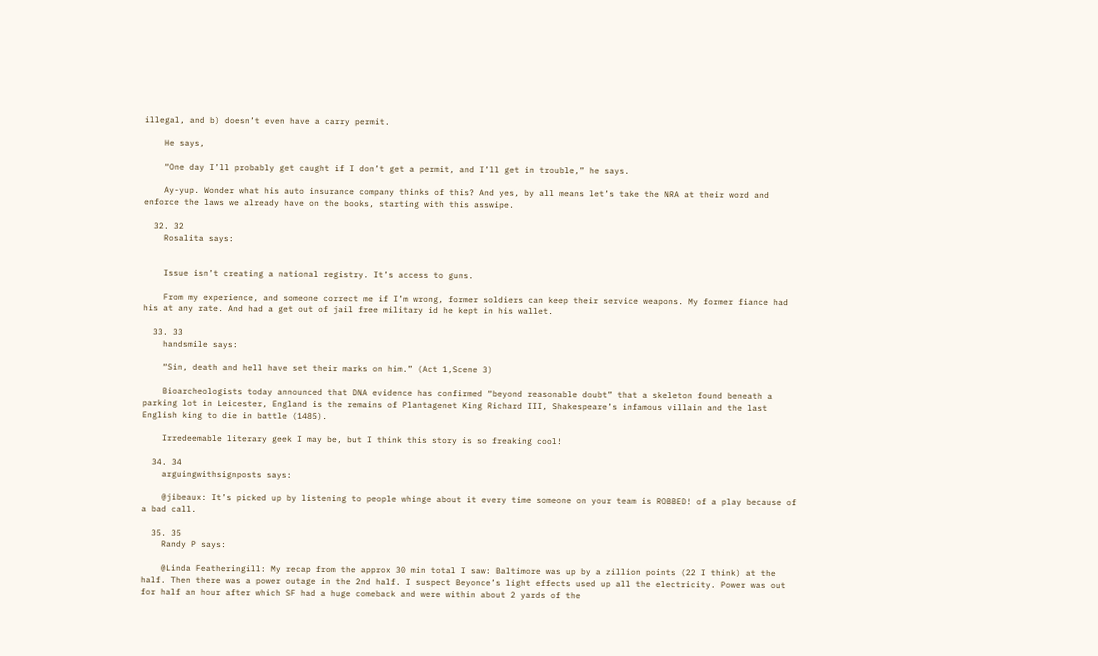illegal, and b) doesn’t even have a carry permit.

    He says,

    “One day I’ll probably get caught if I don’t get a permit, and I’ll get in trouble,” he says.

    Ay-yup. Wonder what his auto insurance company thinks of this? And yes, by all means let’s take the NRA at their word and enforce the laws we already have on the books, starting with this asswipe.

  32. 32
    Rosalita says:


    Issue isn’t creating a national registry. It’s access to guns.

    From my experience, and someone correct me if I’m wrong, former soldiers can keep their service weapons. My former fiance had his at any rate. And had a get out of jail free military id he kept in his wallet.

  33. 33
    handsmile says:

    “Sin, death and hell have set their marks on him.” (Act 1,Scene 3)

    Bioarcheologists today announced that DNA evidence has confirmed “beyond reasonable doubt” that a skeleton found beneath a parking lot in Leicester, England is the remains of Plantagenet King Richard III, Shakespeare’s infamous villain and the last English king to die in battle (1485).

    Irredeemable literary geek I may be, but I think this story is so freaking cool!

  34. 34
    arguingwithsignposts says:

    @jibeaux: It’s picked up by listening to people whinge about it every time someone on your team is ROBBED! of a play because of a bad call.

  35. 35
    Randy P says:

    @Linda Featheringill: My recap from the approx 30 min total I saw: Baltimore was up by a zillion points (22 I think) at the half. Then there was a power outage in the 2nd half. I suspect Beyonce’s light effects used up all the electricity. Power was out for half an hour after which SF had a huge comeback and were within about 2 yards of the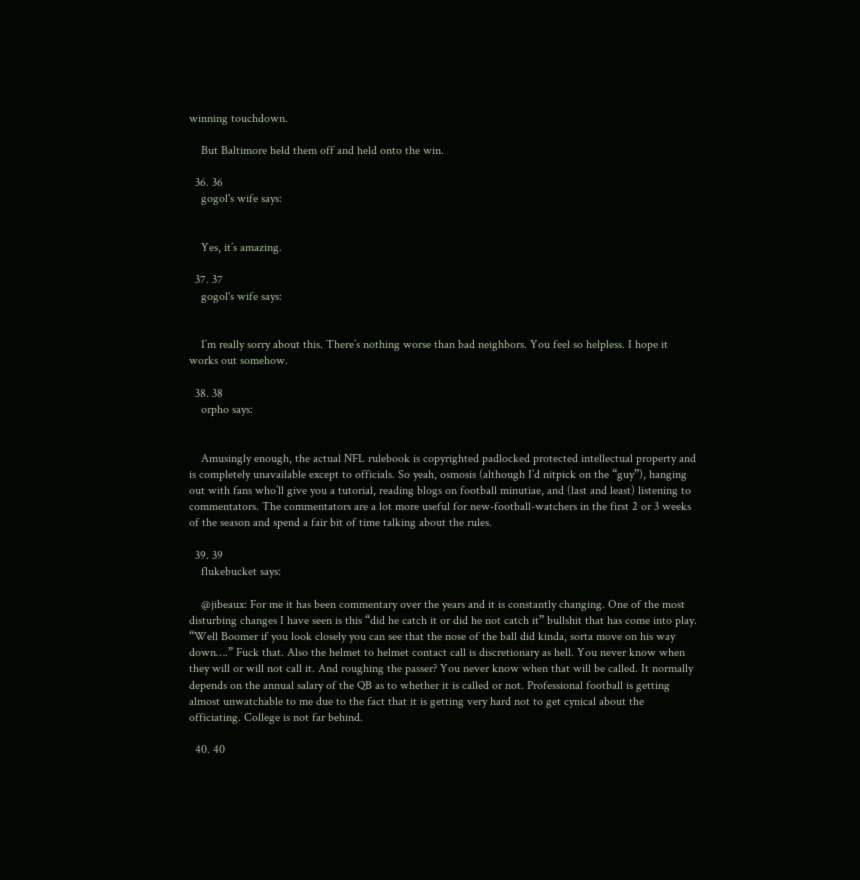winning touchdown.

    But Baltimore held them off and held onto the win.

  36. 36
    gogol's wife says:


    Yes, it’s amazing.

  37. 37
    gogol's wife says:


    I’m really sorry about this. There’s nothing worse than bad neighbors. You feel so helpless. I hope it works out somehow.

  38. 38
    orpho says:


    Amusingly enough, the actual NFL rulebook is copyrighted padlocked protected intellectual property and is completely unavailable except to officials. So yeah, osmosis (although I’d nitpick on the “guy”), hanging out with fans who’ll give you a tutorial, reading blogs on football minutiae, and (last and least) listening to commentators. The commentators are a lot more useful for new-football-watchers in the first 2 or 3 weeks of the season and spend a fair bit of time talking about the rules.

  39. 39
    flukebucket says:

    @jibeaux: For me it has been commentary over the years and it is constantly changing. One of the most disturbing changes I have seen is this “did he catch it or did he not catch it” bullshit that has come into play. “Well Boomer if you look closely you can see that the nose of the ball did kinda, sorta move on his way down….” Fuck that. Also the helmet to helmet contact call is discretionary as hell. You never know when they will or will not call it. And roughing the passer? You never know when that will be called. It normally depends on the annual salary of the QB as to whether it is called or not. Professional football is getting almost unwatchable to me due to the fact that it is getting very hard not to get cynical about the officiating. College is not far behind.

  40. 40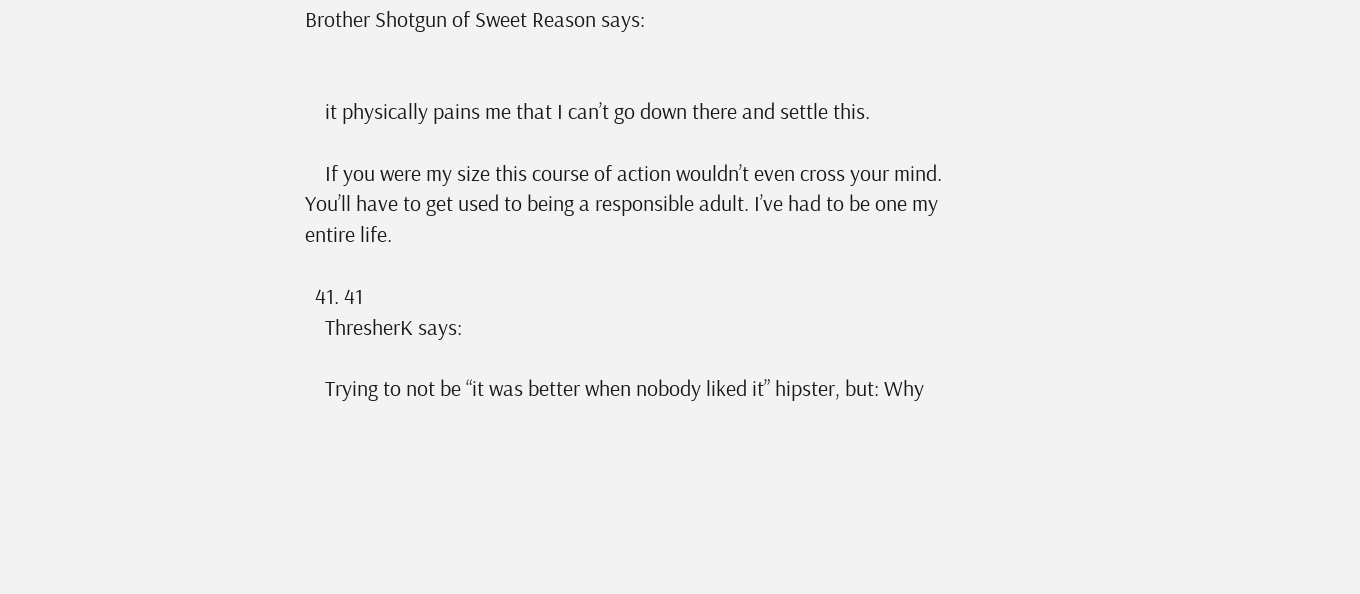Brother Shotgun of Sweet Reason says:


    it physically pains me that I can’t go down there and settle this.

    If you were my size this course of action wouldn’t even cross your mind. You’ll have to get used to being a responsible adult. I’ve had to be one my entire life.

  41. 41
    ThresherK says:

    Trying to not be “it was better when nobody liked it” hipster, but: Why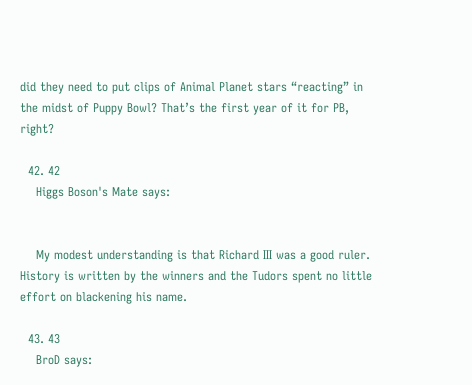did they need to put clips of Animal Planet stars “reacting” in the midst of Puppy Bowl? That’s the first year of it for PB, right?

  42. 42
    Higgs Boson's Mate says:


    My modest understanding is that Richard III was a good ruler. History is written by the winners and the Tudors spent no little effort on blackening his name.

  43. 43
    BroD says: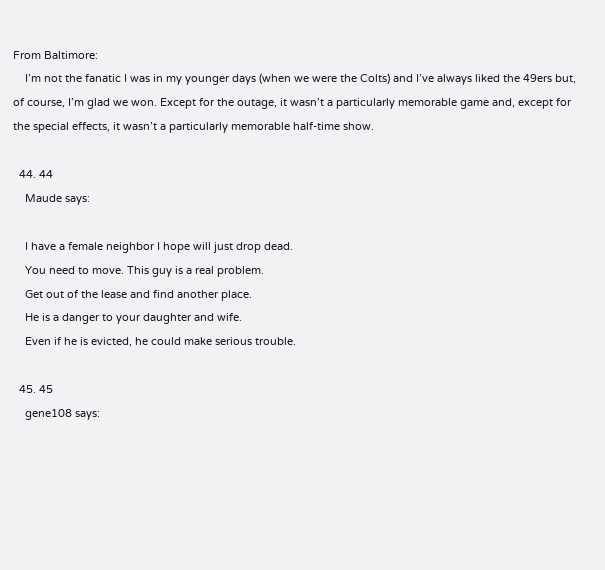From Baltimore:
    I’m not the fanatic I was in my younger days (when we were the Colts) and I’ve always liked the 49ers but, of course, I’m glad we won. Except for the outage, it wasn’t a particularly memorable game and, except for the special effects, it wasn’t a particularly memorable half-time show.

  44. 44
    Maude says:

    I have a female neighbor I hope will just drop dead.
    You need to move. This guy is a real problem.
    Get out of the lease and find another place.
    He is a danger to your daughter and wife.
    Even if he is evicted, he could make serious trouble.

  45. 45
    gene108 says: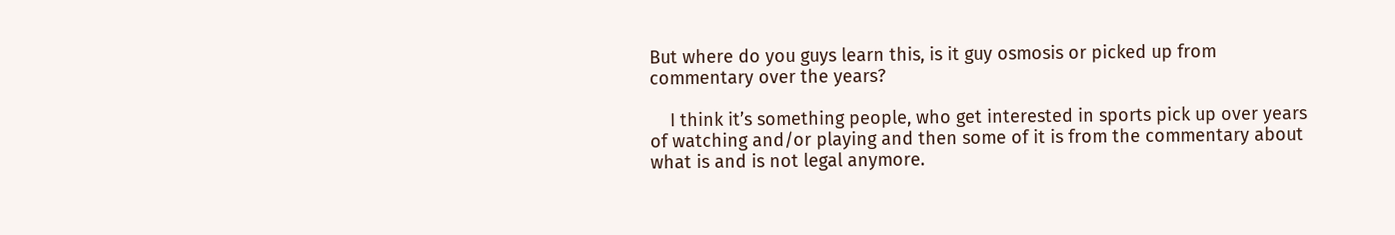But where do you guys learn this, is it guy osmosis or picked up from commentary over the years?

    I think it’s something people, who get interested in sports pick up over years of watching and/or playing and then some of it is from the commentary about what is and is not legal anymore.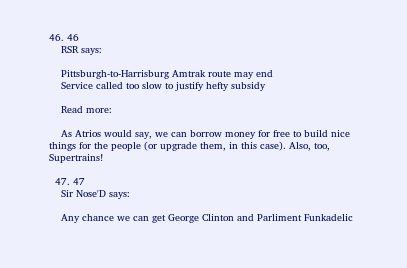46. 46
    RSR says:

    Pittsburgh-to-Harrisburg Amtrak route may end
    Service called too slow to justify hefty subsidy

    Read more:

    As Atrios would say, we can borrow money for free to build nice things for the people (or upgrade them, in this case). Also, too, Supertrains!

  47. 47
    Sir Nose'D says:

    Any chance we can get George Clinton and Parliment Funkadelic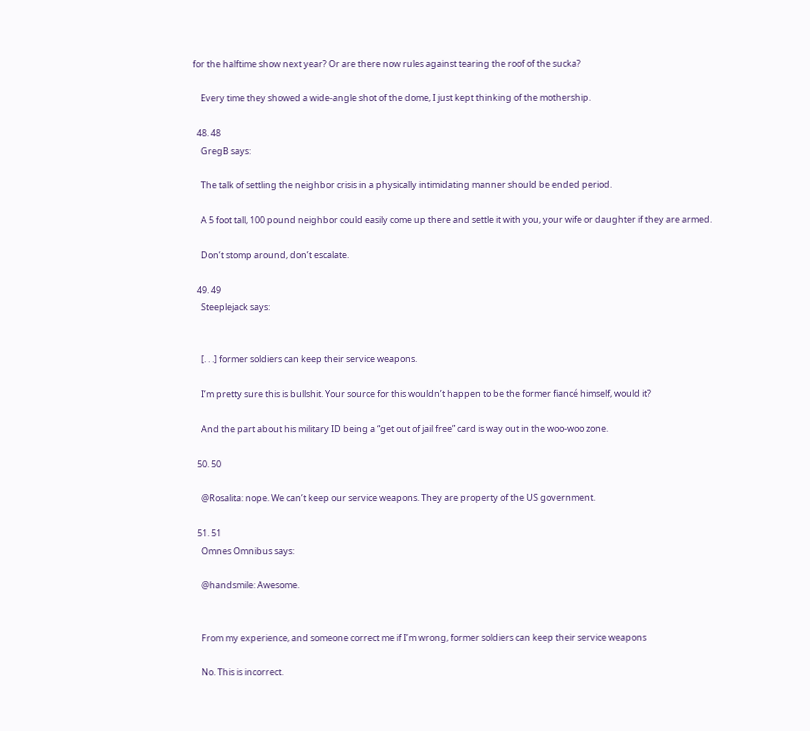for the halftime show next year? Or are there now rules against tearing the roof of the sucka?

    Every time they showed a wide-angle shot of the dome, I just kept thinking of the mothership.

  48. 48
    GregB says:

    The talk of settling the neighbor crisis in a physically intimidating manner should be ended period.

    A 5 foot tall, 100 pound neighbor could easily come up there and settle it with you, your wife or daughter if they are armed.

    Don’t stomp around, don’t escalate.

  49. 49
    Steeplejack says:


    [. . .] former soldiers can keep their service weapons.

    I’m pretty sure this is bullshit. Your source for this wouldn’t happen to be the former fiancé himself, would it?

    And the part about his military ID being a “get out of jail free” card is way out in the woo-woo zone.

  50. 50

    @Rosalita: nope. We can’t keep our service weapons. They are property of the US government.

  51. 51
    Omnes Omnibus says:

    @handsmile: Awesome.


    From my experience, and someone correct me if I’m wrong, former soldiers can keep their service weapons

    No. This is incorrect.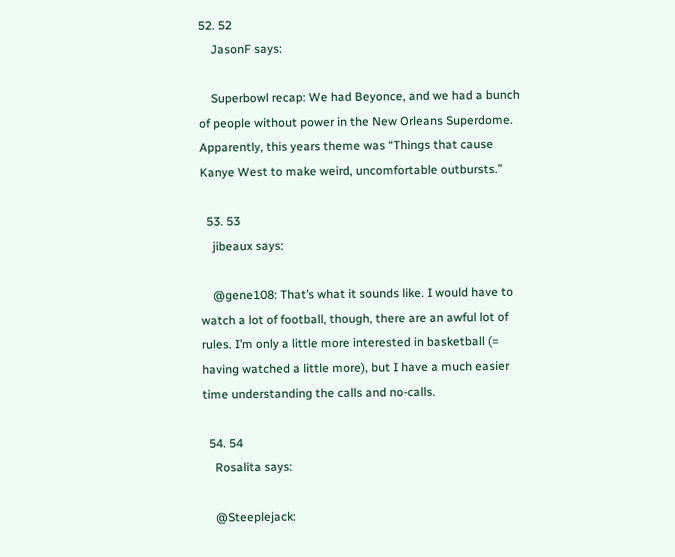52. 52
    JasonF says:

    Superbowl recap: We had Beyonce, and we had a bunch of people without power in the New Orleans Superdome. Apparently, this years theme was “Things that cause Kanye West to make weird, uncomfortable outbursts.”

  53. 53
    jibeaux says:

    @gene108: That’s what it sounds like. I would have to watch a lot of football, though, there are an awful lot of rules. I’m only a little more interested in basketball (= having watched a little more), but I have a much easier time understanding the calls and no-calls.

  54. 54
    Rosalita says:

    @Steeplejack: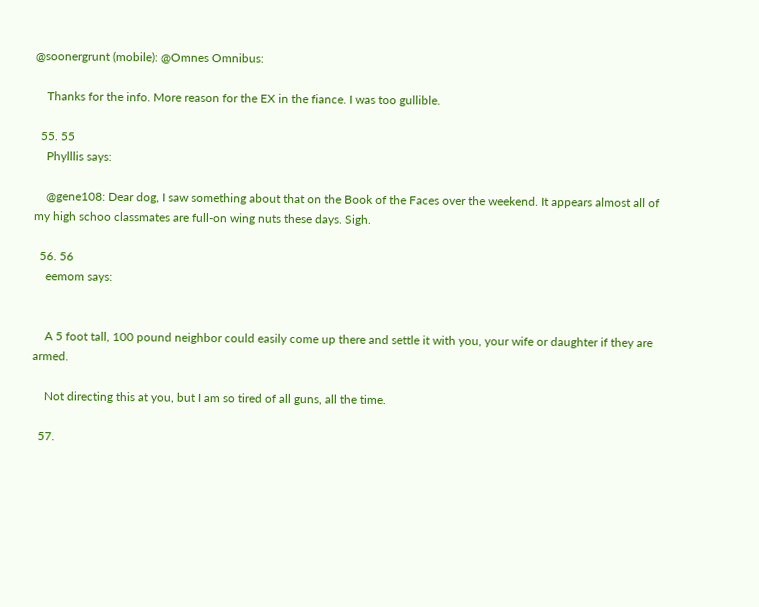@soonergrunt (mobile): @Omnes Omnibus:

    Thanks for the info. More reason for the EX in the fiance. I was too gullible.

  55. 55
    Phylllis says:

    @gene108: Dear dog, I saw something about that on the Book of the Faces over the weekend. It appears almost all of my high schoo classmates are full-on wing nuts these days. Sigh.

  56. 56
    eemom says:


    A 5 foot tall, 100 pound neighbor could easily come up there and settle it with you, your wife or daughter if they are armed.

    Not directing this at you, but I am so tired of all guns, all the time.

  57.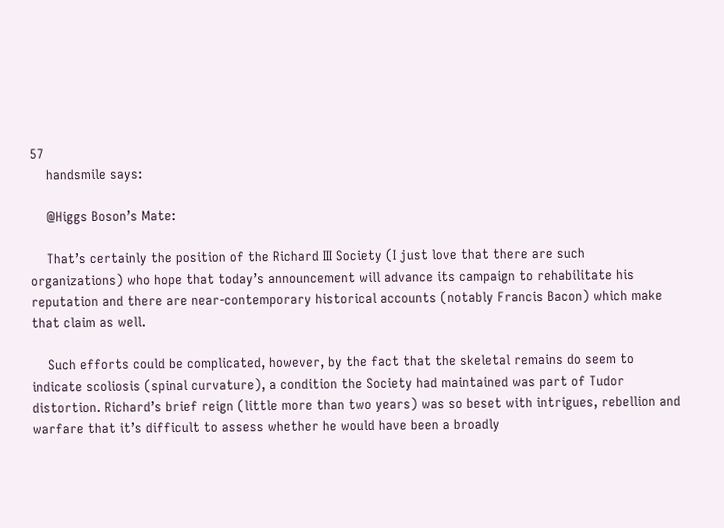57
    handsmile says:

    @Higgs Boson’s Mate:

    That’s certainly the position of the Richard III Society (I just love that there are such organizations) who hope that today’s announcement will advance its campaign to rehabilitate his reputation and there are near-contemporary historical accounts (notably Francis Bacon) which make that claim as well.

    Such efforts could be complicated, however, by the fact that the skeletal remains do seem to indicate scoliosis (spinal curvature), a condition the Society had maintained was part of Tudor distortion. Richard’s brief reign (little more than two years) was so beset with intrigues, rebellion and warfare that it’s difficult to assess whether he would have been a broadly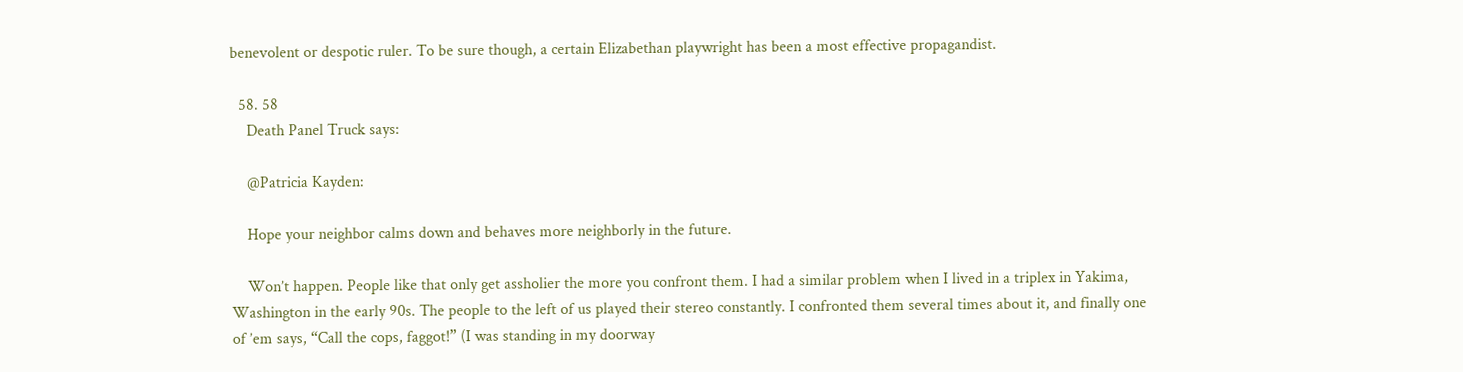benevolent or despotic ruler. To be sure though, a certain Elizabethan playwright has been a most effective propagandist.

  58. 58
    Death Panel Truck says:

    @Patricia Kayden:

    Hope your neighbor calms down and behaves more neighborly in the future.

    Won’t happen. People like that only get assholier the more you confront them. I had a similar problem when I lived in a triplex in Yakima, Washington in the early 90s. The people to the left of us played their stereo constantly. I confronted them several times about it, and finally one of ’em says, “Call the cops, faggot!” (I was standing in my doorway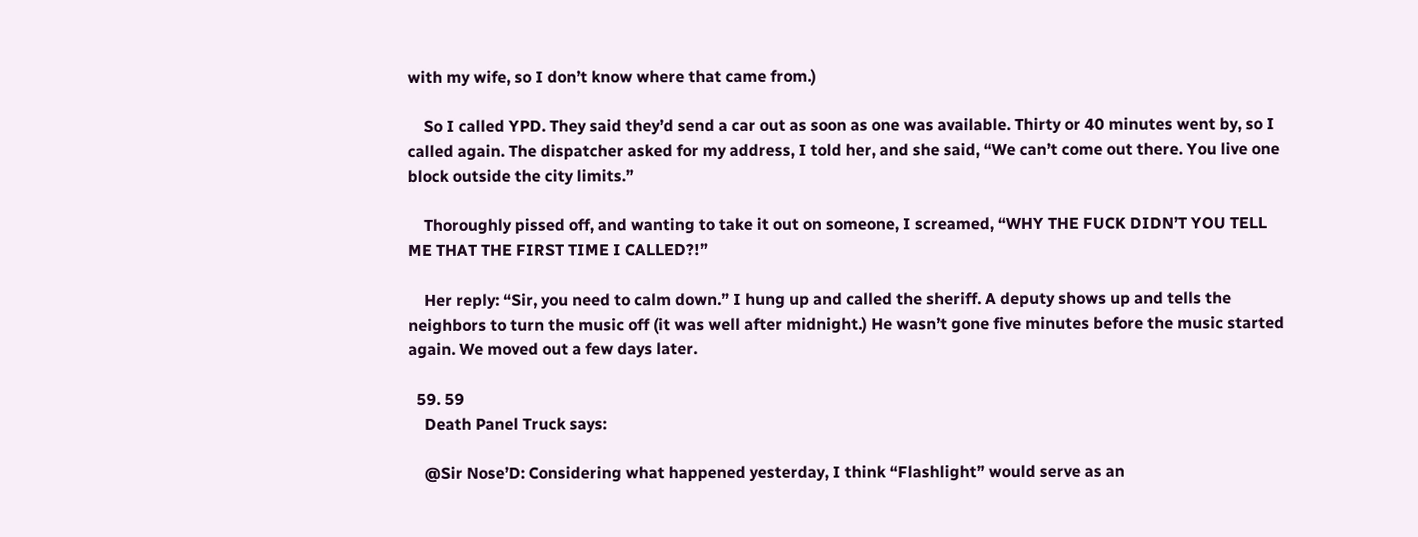with my wife, so I don’t know where that came from.)

    So I called YPD. They said they’d send a car out as soon as one was available. Thirty or 40 minutes went by, so I called again. The dispatcher asked for my address, I told her, and she said, “We can’t come out there. You live one block outside the city limits.”

    Thoroughly pissed off, and wanting to take it out on someone, I screamed, “WHY THE FUCK DIDN’T YOU TELL ME THAT THE FIRST TIME I CALLED?!”

    Her reply: “Sir, you need to calm down.” I hung up and called the sheriff. A deputy shows up and tells the neighbors to turn the music off (it was well after midnight.) He wasn’t gone five minutes before the music started again. We moved out a few days later.

  59. 59
    Death Panel Truck says:

    @Sir Nose’D: Considering what happened yesterday, I think “Flashlight” would serve as an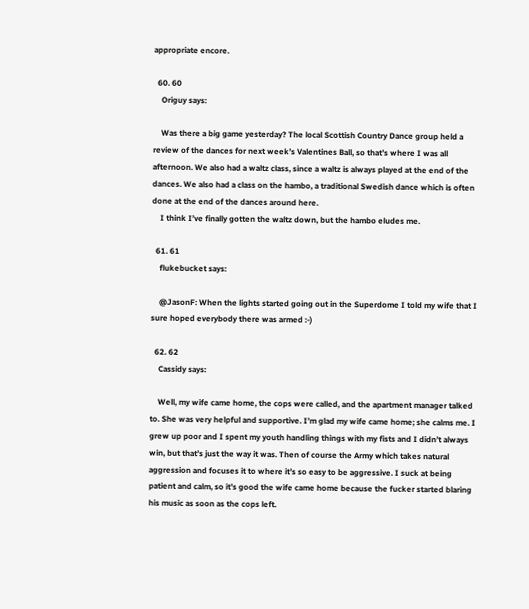appropriate encore.

  60. 60
    Origuy says:

    Was there a big game yesterday? The local Scottish Country Dance group held a review of the dances for next week’s Valentines Ball, so that’s where I was all afternoon. We also had a waltz class, since a waltz is always played at the end of the dances. We also had a class on the hambo, a traditional Swedish dance which is often done at the end of the dances around here.
    I think I’ve finally gotten the waltz down, but the hambo eludes me.

  61. 61
    flukebucket says:

    @JasonF: When the lights started going out in the Superdome I told my wife that I sure hoped everybody there was armed :-)

  62. 62
    Cassidy says:

    Well, my wife came home, the cops were called, and the apartment manager talked to. She was very helpful and supportive. I’m glad my wife came home; she calms me. I grew up poor and I spent my youth handling things with my fists and I didn’t always win, but that’s just the way it was. Then of course the Army which takes natural aggression and focuses it to where it’s so easy to be aggressive. I suck at being patient and calm, so it’s good the wife came home because the fucker started blaring his music as soon as the cops left.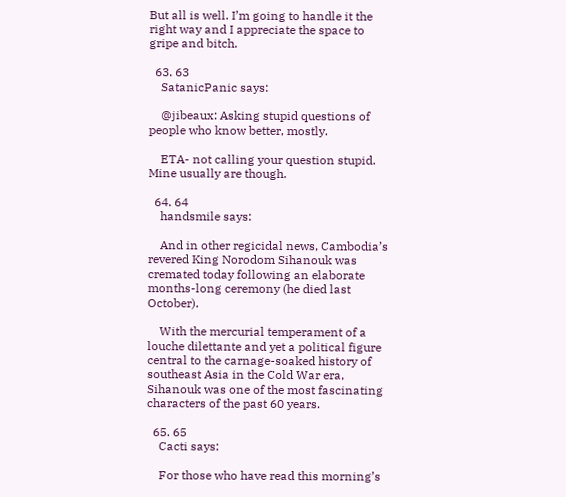But all is well. I’m going to handle it the right way and I appreciate the space to gripe and bitch.

  63. 63
    SatanicPanic says:

    @jibeaux: Asking stupid questions of people who know better, mostly.

    ETA- not calling your question stupid. Mine usually are though.

  64. 64
    handsmile says:

    And in other regicidal news, Cambodia’s revered King Norodom Sihanouk was cremated today following an elaborate months-long ceremony (he died last October).

    With the mercurial temperament of a louche dilettante and yet a political figure central to the carnage-soaked history of southeast Asia in the Cold War era, Sihanouk was one of the most fascinating characters of the past 60 years.

  65. 65
    Cacti says:

    For those who have read this morning’s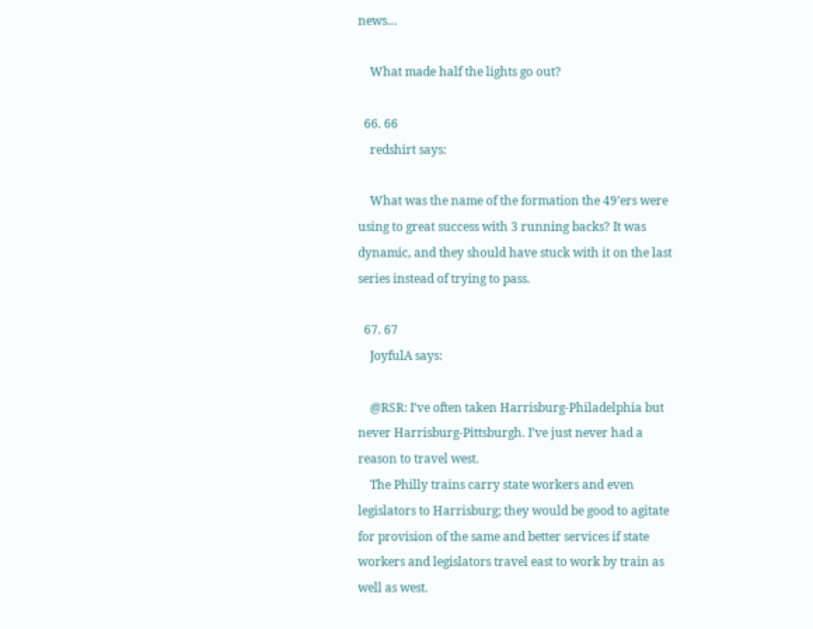news…

    What made half the lights go out?

  66. 66
    redshirt says:

    What was the name of the formation the 49’ers were using to great success with 3 running backs? It was dynamic, and they should have stuck with it on the last series instead of trying to pass.

  67. 67
    JoyfulA says:

    @RSR: I’ve often taken Harrisburg-Philadelphia but never Harrisburg-Pittsburgh. I’ve just never had a reason to travel west.
    The Philly trains carry state workers and even legislators to Harrisburg; they would be good to agitate for provision of the same and better services if state workers and legislators travel east to work by train as well as west.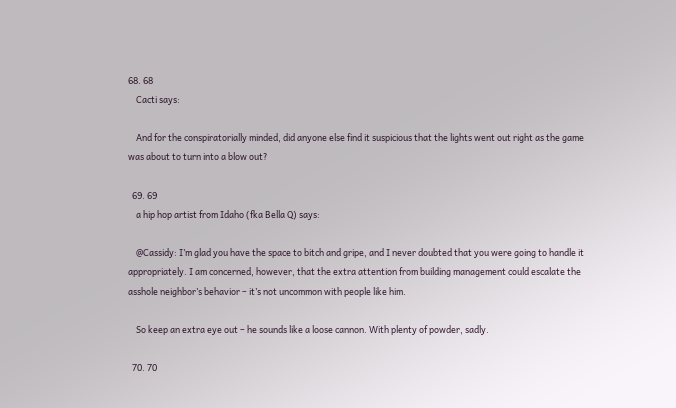68. 68
    Cacti says:

    And for the conspiratorially minded, did anyone else find it suspicious that the lights went out right as the game was about to turn into a blow out?

  69. 69
    a hip hop artist from Idaho (fka Bella Q) says:

    @Cassidy: I’m glad you have the space to bitch and gripe, and I never doubted that you were going to handle it appropriately. I am concerned, however, that the extra attention from building management could escalate the asshole neighbor’s behavior – it’s not uncommon with people like him.

    So keep an extra eye out – he sounds like a loose cannon. With plenty of powder, sadly.

  70. 70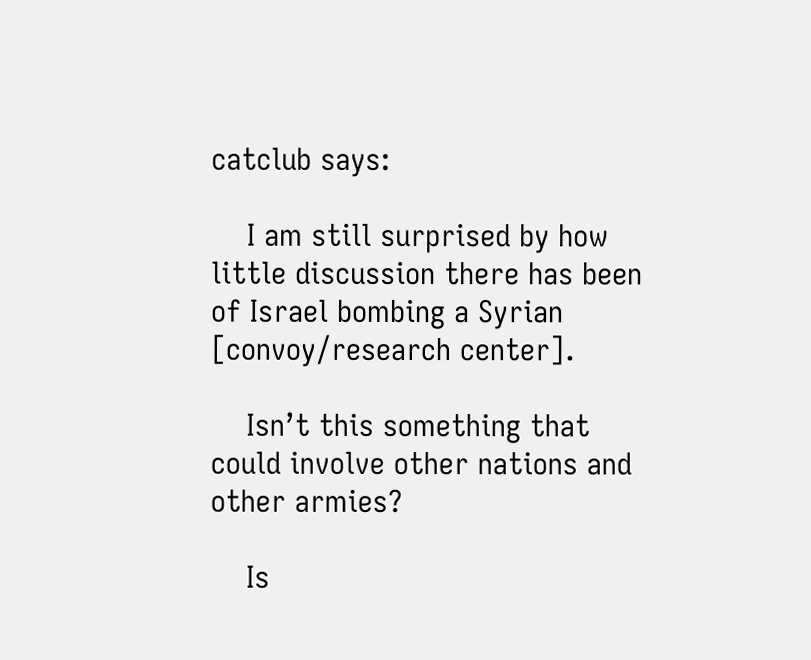catclub says:

    I am still surprised by how little discussion there has been of Israel bombing a Syrian [convoy/research center].

    Isn’t this something that could involve other nations and other armies?

    Is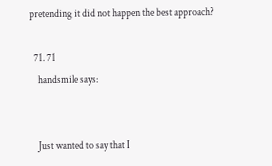pretending it did not happen the best approach?

  71. 71
    handsmile says:


    Just wanted to say that I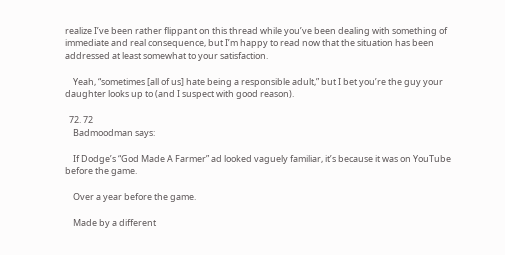realize I’ve been rather flippant on this thread while you’ve been dealing with something of immediate and real consequence, but I’m happy to read now that the situation has been addressed at least somewhat to your satisfaction.

    Yeah, “sometimes [all of us] hate being a responsible adult,” but I bet you’re the guy your daughter looks up to (and I suspect with good reason).

  72. 72
    Badmoodman says:

    If Dodge’s “God Made A Farmer” ad looked vaguely familiar, it’s because it was on YouTube before the game.

    Over a year before the game.

    Made by a different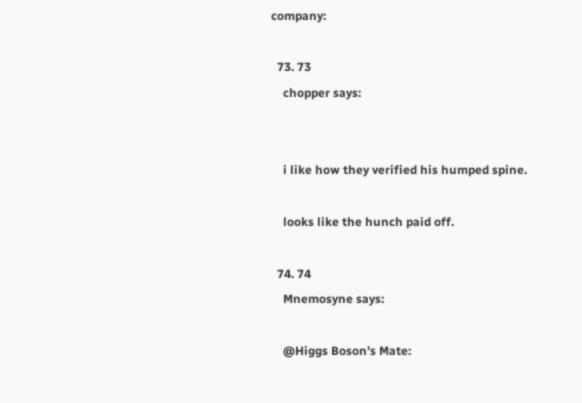company:

  73. 73
    chopper says:


    i like how they verified his humped spine.

    looks like the hunch paid off.

  74. 74
    Mnemosyne says:

    @Higgs Boson’s Mate: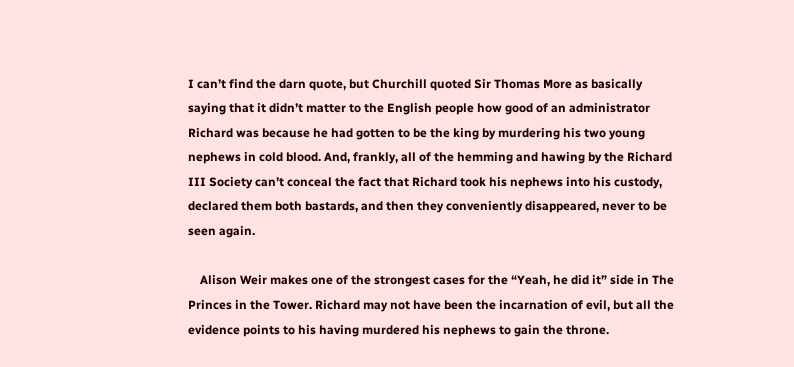I can’t find the darn quote, but Churchill quoted Sir Thomas More as basically saying that it didn’t matter to the English people how good of an administrator Richard was because he had gotten to be the king by murdering his two young nephews in cold blood. And, frankly, all of the hemming and hawing by the Richard III Society can’t conceal the fact that Richard took his nephews into his custody, declared them both bastards, and then they conveniently disappeared, never to be seen again.

    Alison Weir makes one of the strongest cases for the “Yeah, he did it” side in The Princes in the Tower. Richard may not have been the incarnation of evil, but all the evidence points to his having murdered his nephews to gain the throne.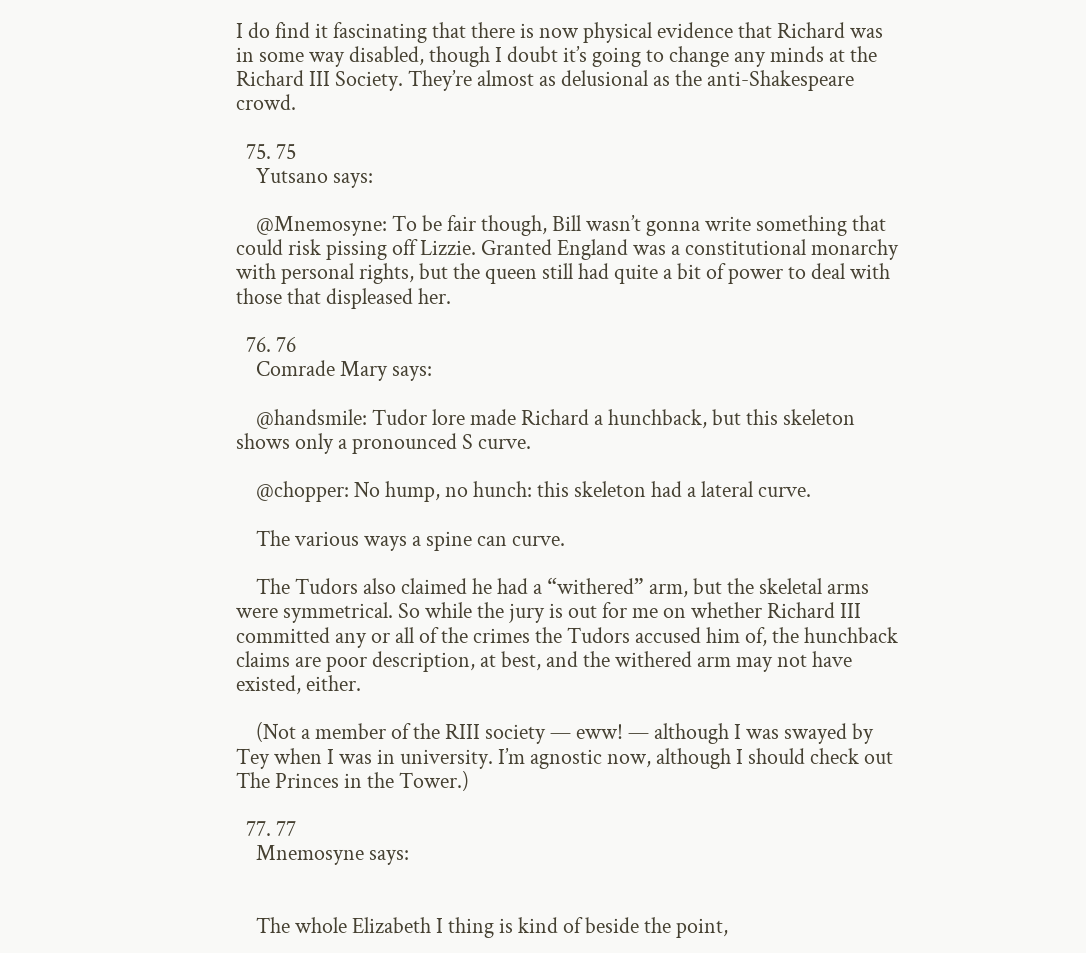I do find it fascinating that there is now physical evidence that Richard was in some way disabled, though I doubt it’s going to change any minds at the Richard III Society. They’re almost as delusional as the anti-Shakespeare crowd.

  75. 75
    Yutsano says:

    @Mnemosyne: To be fair though, Bill wasn’t gonna write something that could risk pissing off Lizzie. Granted England was a constitutional monarchy with personal rights, but the queen still had quite a bit of power to deal with those that displeased her.

  76. 76
    Comrade Mary says:

    @handsmile: Tudor lore made Richard a hunchback, but this skeleton shows only a pronounced S curve.

    @chopper: No hump, no hunch: this skeleton had a lateral curve.

    The various ways a spine can curve.

    The Tudors also claimed he had a “withered” arm, but the skeletal arms were symmetrical. So while the jury is out for me on whether Richard III committed any or all of the crimes the Tudors accused him of, the hunchback claims are poor description, at best, and the withered arm may not have existed, either.

    (Not a member of the RIII society — eww! — although I was swayed by Tey when I was in university. I’m agnostic now, although I should check out The Princes in the Tower.)

  77. 77
    Mnemosyne says:


    The whole Elizabeth I thing is kind of beside the point,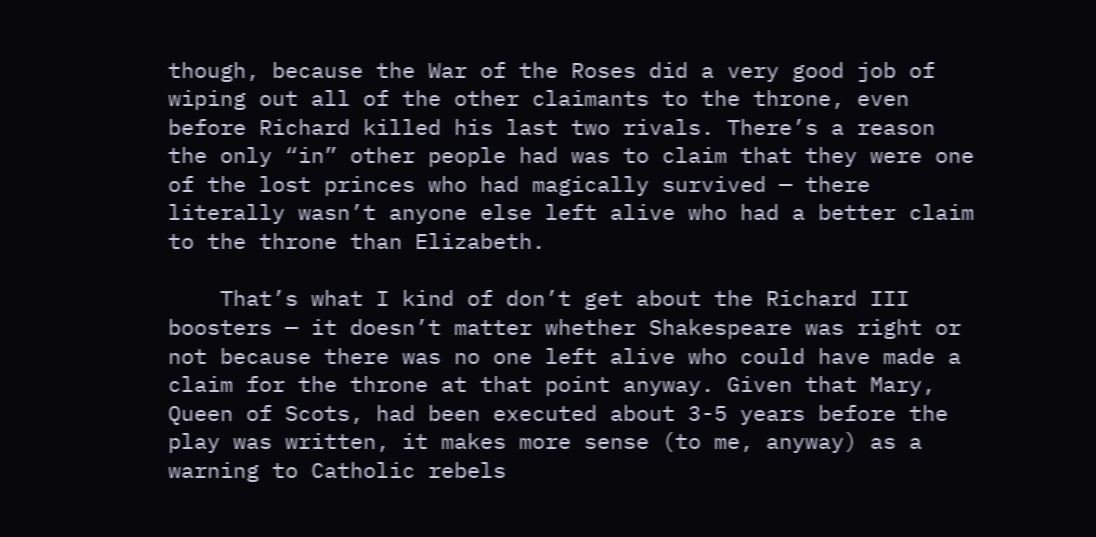though, because the War of the Roses did a very good job of wiping out all of the other claimants to the throne, even before Richard killed his last two rivals. There’s a reason the only “in” other people had was to claim that they were one of the lost princes who had magically survived — there literally wasn’t anyone else left alive who had a better claim to the throne than Elizabeth.

    That’s what I kind of don’t get about the Richard III boosters — it doesn’t matter whether Shakespeare was right or not because there was no one left alive who could have made a claim for the throne at that point anyway. Given that Mary, Queen of Scots, had been executed about 3-5 years before the play was written, it makes more sense (to me, anyway) as a warning to Catholic rebels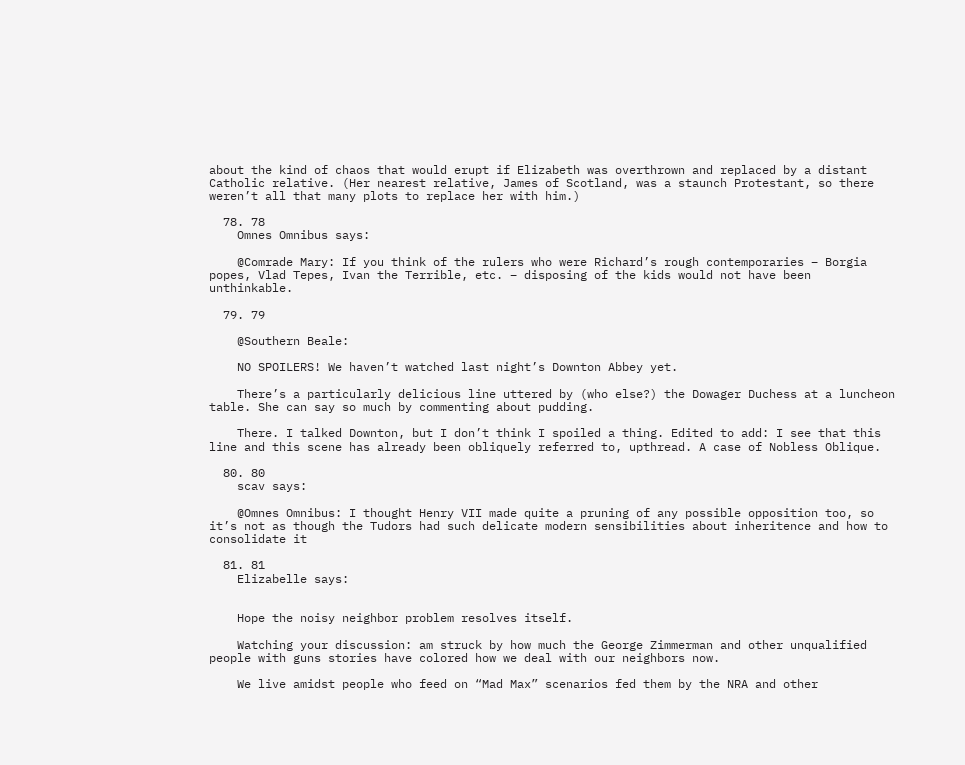about the kind of chaos that would erupt if Elizabeth was overthrown and replaced by a distant Catholic relative. (Her nearest relative, James of Scotland, was a staunch Protestant, so there weren’t all that many plots to replace her with him.)

  78. 78
    Omnes Omnibus says:

    @Comrade Mary: If you think of the rulers who were Richard’s rough contemporaries – Borgia popes, Vlad Tepes, Ivan the Terrible, etc. – disposing of the kids would not have been unthinkable.

  79. 79

    @Southern Beale:

    NO SPOILERS! We haven’t watched last night’s Downton Abbey yet.

    There’s a particularly delicious line uttered by (who else?) the Dowager Duchess at a luncheon table. She can say so much by commenting about pudding.

    There. I talked Downton, but I don’t think I spoiled a thing. Edited to add: I see that this line and this scene has already been obliquely referred to, upthread. A case of Nobless Oblique.

  80. 80
    scav says:

    @Omnes Omnibus: I thought Henry VII made quite a pruning of any possible opposition too, so it’s not as though the Tudors had such delicate modern sensibilities about inheritence and how to consolidate it

  81. 81
    Elizabelle says:


    Hope the noisy neighbor problem resolves itself.

    Watching your discussion: am struck by how much the George Zimmerman and other unqualified people with guns stories have colored how we deal with our neighbors now.

    We live amidst people who feed on “Mad Max” scenarios fed them by the NRA and other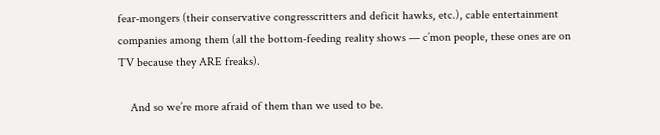fear-mongers (their conservative congresscritters and deficit hawks, etc.), cable entertainment companies among them (all the bottom-feeding reality shows — c’mon people, these ones are on TV because they ARE freaks).

    And so we’re more afraid of them than we used to be.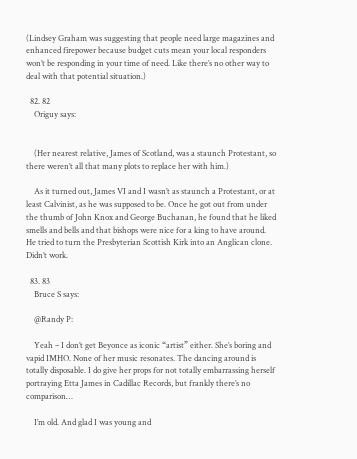(Lindsey Graham was suggesting that people need large magazines and enhanced firepower because budget cuts mean your local responders won’t be responding in your time of need. Like there’s no other way to deal with that potential situation.)

  82. 82
    Origuy says:


    (Her nearest relative, James of Scotland, was a staunch Protestant, so there weren’t all that many plots to replace her with him.)

    As it turned out, James VI and I wasn’t as staunch a Protestant, or at least Calvinist, as he was supposed to be. Once he got out from under the thumb of John Knox and George Buchanan, he found that he liked smells and bells and that bishops were nice for a king to have around. He tried to turn the Presbyterian Scottish Kirk into an Anglican clone. Didn’t work.

  83. 83
    Bruce S says:

    @Randy P:

    Yeah – I don’t get Beyonce as iconic “artist” either. She’s boring and vapid IMHO. None of her music resonates. The dancing around is totally disposable. I do give her props for not totally embarrassing herself portraying Etta James in Cadillac Records, but frankly there’s no comparison…

    I’m old. And glad I was young and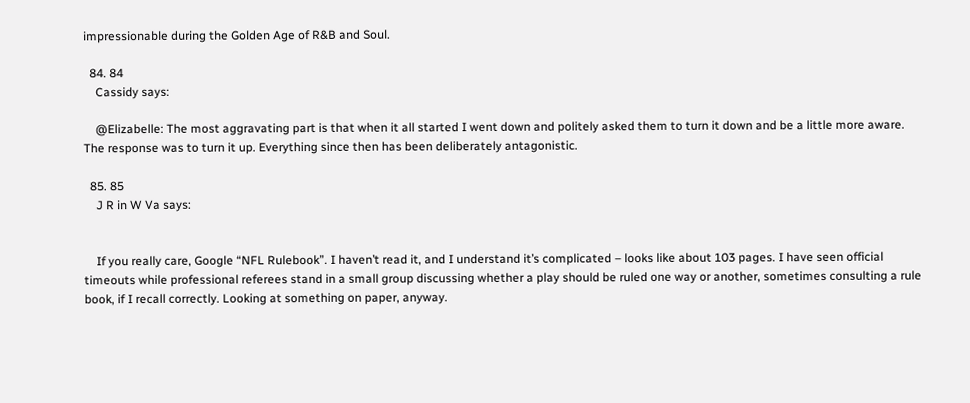impressionable during the Golden Age of R&B and Soul.

  84. 84
    Cassidy says:

    @Elizabelle: The most aggravating part is that when it all started I went down and politely asked them to turn it down and be a little more aware. The response was to turn it up. Everything since then has been deliberately antagonistic.

  85. 85
    J R in W Va says:


    If you really care, Google “NFL Rulebook”. I haven’t read it, and I understand it’s complicated – looks like about 103 pages. I have seen official timeouts while professional referees stand in a small group discussing whether a play should be ruled one way or another, sometimes consulting a rule book, if I recall correctly. Looking at something on paper, anyway.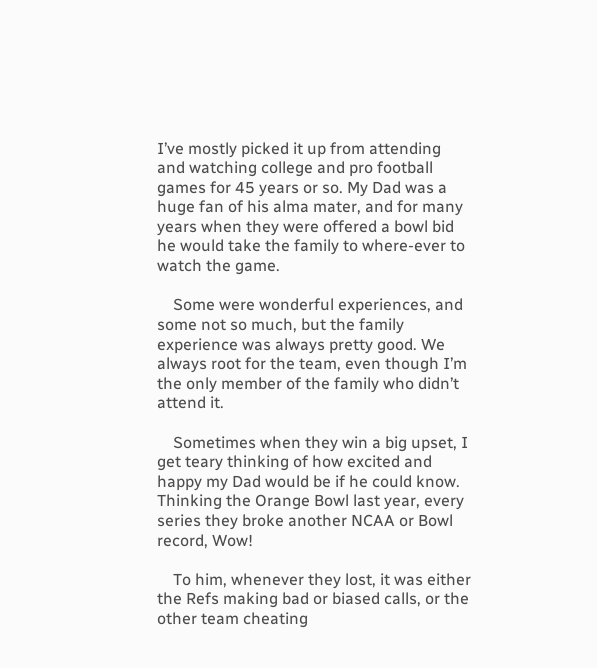I’ve mostly picked it up from attending and watching college and pro football games for 45 years or so. My Dad was a huge fan of his alma mater, and for many years when they were offered a bowl bid he would take the family to where-ever to watch the game.

    Some were wonderful experiences, and some not so much, but the family experience was always pretty good. We always root for the team, even though I’m the only member of the family who didn’t attend it.

    Sometimes when they win a big upset, I get teary thinking of how excited and happy my Dad would be if he could know. Thinking the Orange Bowl last year, every series they broke another NCAA or Bowl record, Wow!

    To him, whenever they lost, it was either the Refs making bad or biased calls, or the other team cheating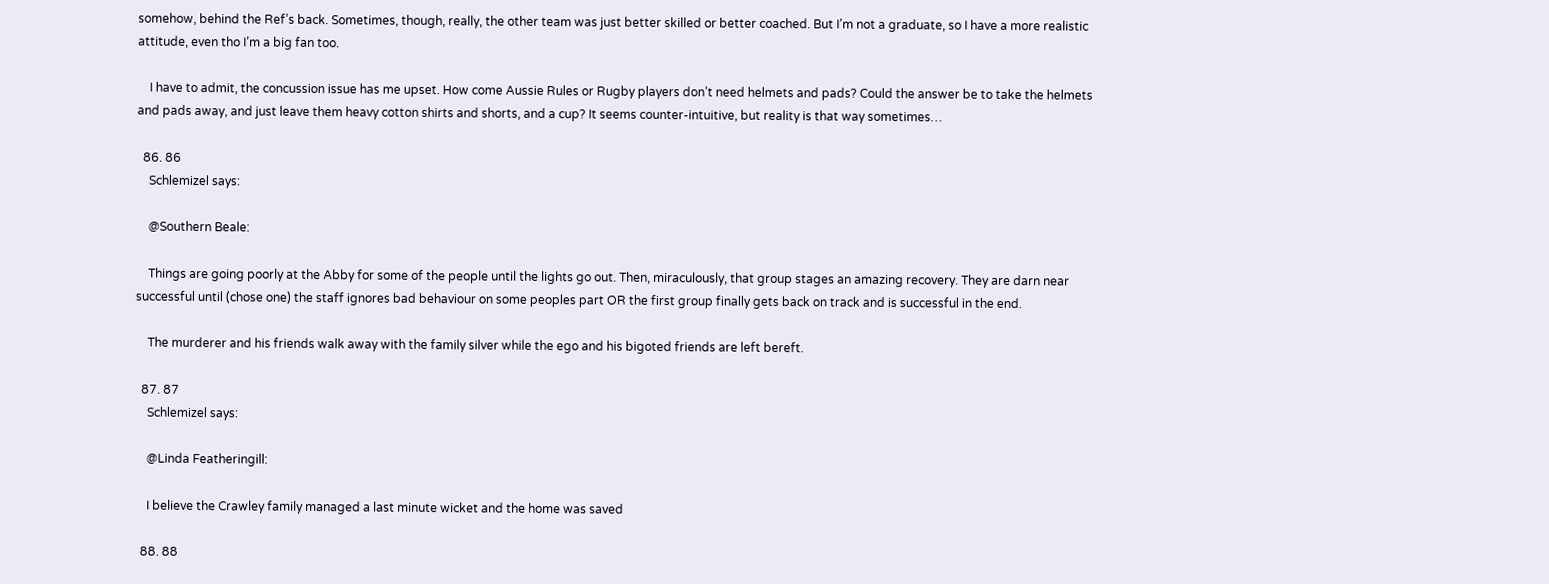somehow, behind the Ref’s back. Sometimes, though, really, the other team was just better skilled or better coached. But I’m not a graduate, so I have a more realistic attitude, even tho I’m a big fan too.

    I have to admit, the concussion issue has me upset. How come Aussie Rules or Rugby players don’t need helmets and pads? Could the answer be to take the helmets and pads away, and just leave them heavy cotton shirts and shorts, and a cup? It seems counter-intuitive, but reality is that way sometimes…

  86. 86
    Schlemizel says:

    @Southern Beale:

    Things are going poorly at the Abby for some of the people until the lights go out. Then, miraculously, that group stages an amazing recovery. They are darn near successful until (chose one) the staff ignores bad behaviour on some peoples part OR the first group finally gets back on track and is successful in the end.

    The murderer and his friends walk away with the family silver while the ego and his bigoted friends are left bereft.

  87. 87
    Schlemizel says:

    @Linda Featheringill:

    I believe the Crawley family managed a last minute wicket and the home was saved

  88. 88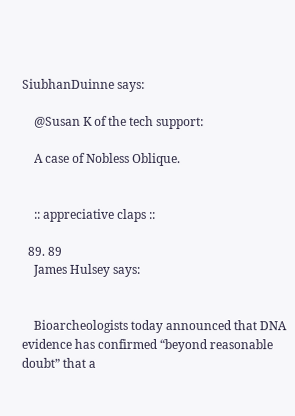SiubhanDuinne says:

    @Susan K of the tech support:

    A case of Nobless Oblique.


    :: appreciative claps ::

  89. 89
    James Hulsey says:


    Bioarcheologists today announced that DNA evidence has confirmed “beyond reasonable doubt” that a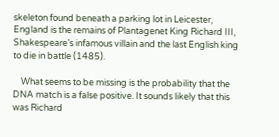skeleton found beneath a parking lot in Leicester, England is the remains of Plantagenet King Richard III, Shakespeare’s infamous villain and the last English king to die in battle (1485).

    What seems to be missing is the probability that the DNA match is a false positive. It sounds likely that this was Richard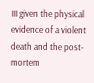III given the physical evidence of a violent death and the post-mortem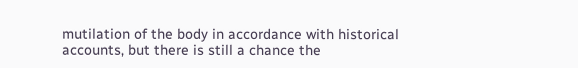mutilation of the body in accordance with historical accounts, but there is still a chance the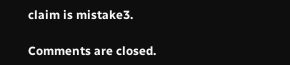claim is mistake3.

Comments are closed.